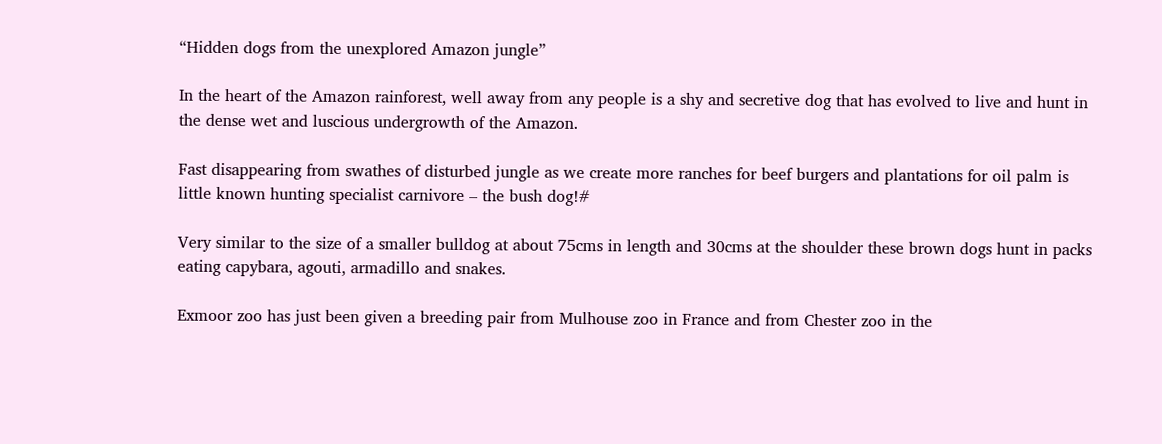“Hidden dogs from the unexplored Amazon jungle”

In the heart of the Amazon rainforest, well away from any people is a shy and secretive dog that has evolved to live and hunt in the dense wet and luscious undergrowth of the Amazon.

Fast disappearing from swathes of disturbed jungle as we create more ranches for beef burgers and plantations for oil palm is little known hunting specialist carnivore – the bush dog!#

Very similar to the size of a smaller bulldog at about 75cms in length and 30cms at the shoulder these brown dogs hunt in packs eating capybara, agouti, armadillo and snakes.

Exmoor zoo has just been given a breeding pair from Mulhouse zoo in France and from Chester zoo in the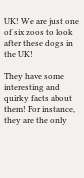UK! We are just one of six zoos to look after these dogs in the UK!

They have some interesting and quirky facts about them! For instance, they are the only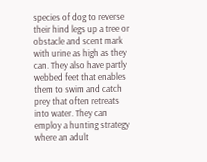species of dog to reverse their hind legs up a tree or obstacle and scent mark with urine as high as they can. They also have partly webbed feet that enables them to swim and catch prey that often retreats into water. They can employ a hunting strategy where an adult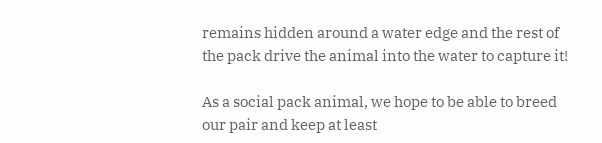remains hidden around a water edge and the rest of the pack drive the animal into the water to capture it!

As a social pack animal, we hope to be able to breed our pair and keep at least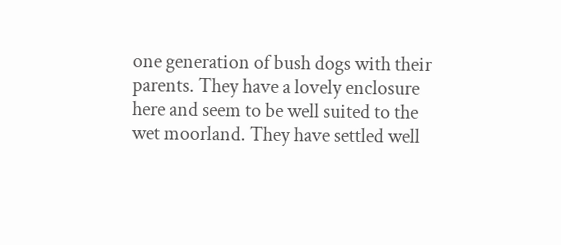one generation of bush dogs with their parents. They have a lovely enclosure here and seem to be well suited to the wet moorland. They have settled well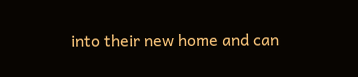into their new home and can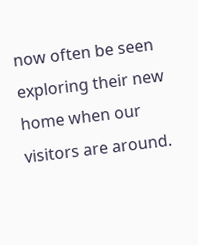now often be seen exploring their new home when our visitors are around.